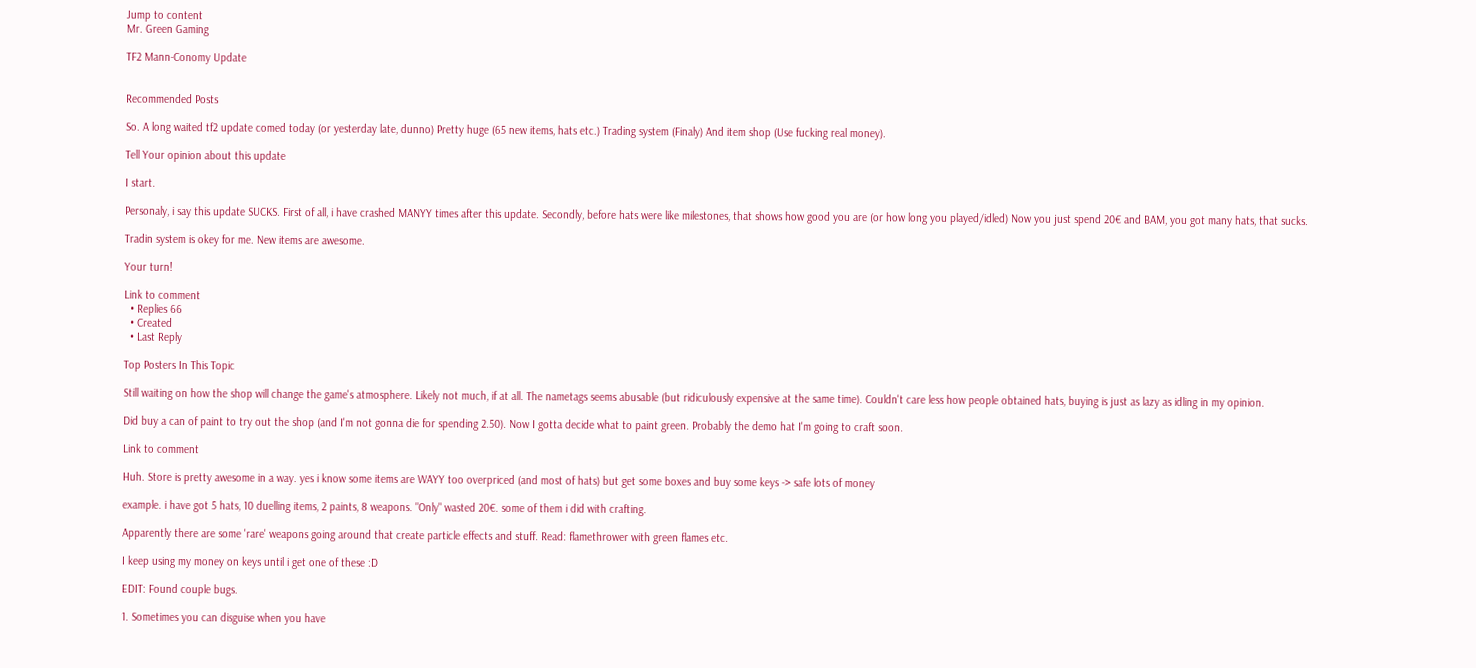Jump to content
Mr. Green Gaming

TF2 Mann-Conomy Update


Recommended Posts

So. A long waited tf2 update comed today (or yesterday late, dunno) Pretty huge (65 new items, hats etc.) Trading system (Finaly) And item shop (Use fucking real money).

Tell Your opinion about this update

I start.

Personaly, i say this update SUCKS. First of all, i have crashed MANYY times after this update. Secondly, before hats were like milestones, that shows how good you are (or how long you played/idled) Now you just spend 20€ and BAM, you got many hats, that sucks.

Tradin system is okey for me. New items are awesome.

Your turn!

Link to comment
  • Replies 66
  • Created
  • Last Reply

Top Posters In This Topic

Still waiting on how the shop will change the game's atmosphere. Likely not much, if at all. The nametags seems abusable (but ridiculously expensive at the same time). Couldn't care less how people obtained hats, buying is just as lazy as idling in my opinion.

Did buy a can of paint to try out the shop (and I'm not gonna die for spending 2.50). Now I gotta decide what to paint green. Probably the demo hat I'm going to craft soon.

Link to comment

Huh. Store is pretty awesome in a way. yes i know some items are WAYY too overpriced (and most of hats) but get some boxes and buy some keys -> safe lots of money

example. i have got 5 hats, 10 duelling items, 2 paints, 8 weapons. "Only" wasted 20€. some of them i did with crafting.

Apparently there are some 'rare' weapons going around that create particle effects and stuff. Read: flamethrower with green flames etc.

I keep using my money on keys until i get one of these :D

EDIT: Found couple bugs.

1. Sometimes you can disguise when you have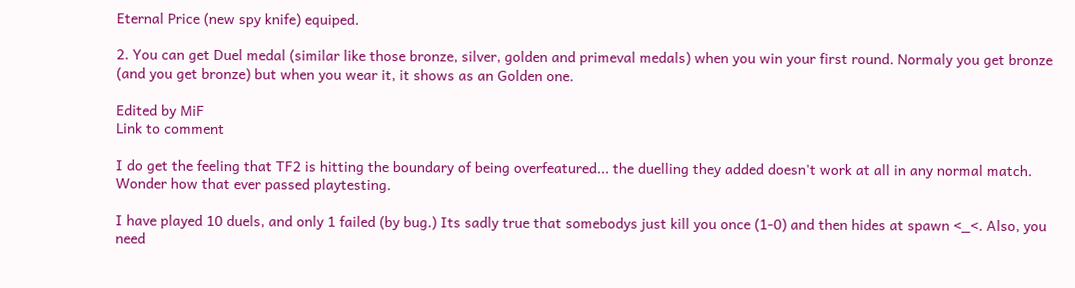Eternal Price (new spy knife) equiped.

2. You can get Duel medal (similar like those bronze, silver, golden and primeval medals) when you win your first round. Normaly you get bronze (and you get bronze) but when you wear it, it shows as an Golden one.

Edited by MiF
Link to comment

I do get the feeling that TF2 is hitting the boundary of being overfeatured... the duelling they added doesn't work at all in any normal match. Wonder how that ever passed playtesting.

I have played 10 duels, and only 1 failed (by bug.) Its sadly true that somebodys just kill you once (1-0) and then hides at spawn <_<. Also, you need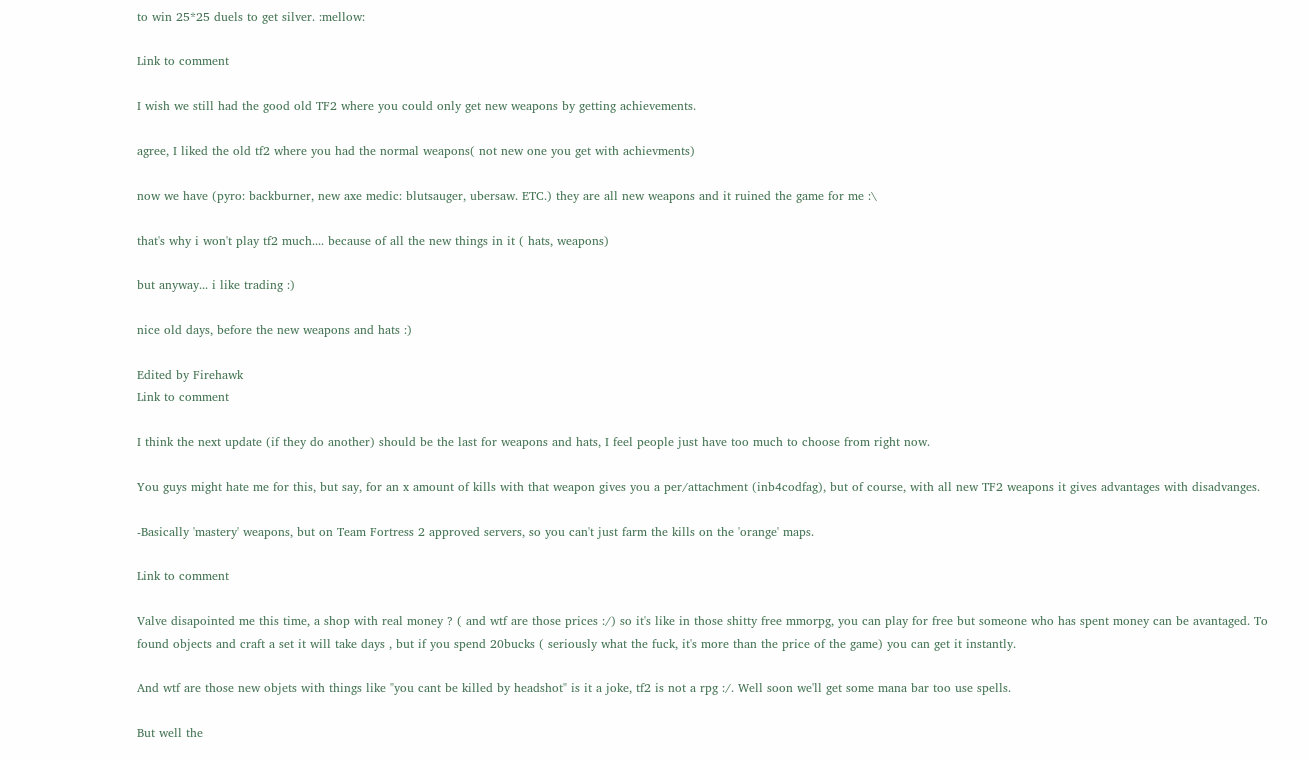to win 25*25 duels to get silver. :mellow:

Link to comment

I wish we still had the good old TF2 where you could only get new weapons by getting achievements.

agree, I liked the old tf2 where you had the normal weapons( not new one you get with achievments)

now we have (pyro: backburner, new axe medic: blutsauger, ubersaw. ETC.) they are all new weapons and it ruined the game for me :\

that's why i won't play tf2 much.... because of all the new things in it ( hats, weapons)

but anyway... i like trading :)

nice old days, before the new weapons and hats :)

Edited by Firehawk
Link to comment

I think the next update (if they do another) should be the last for weapons and hats, I feel people just have too much to choose from right now.

You guys might hate me for this, but say, for an x amount of kills with that weapon gives you a per/attachment (inb4codfag), but of course, with all new TF2 weapons it gives advantages with disadvanges.

-Basically 'mastery' weapons, but on Team Fortress 2 approved servers, so you can't just farm the kills on the 'orange' maps.

Link to comment

Valve disapointed me this time, a shop with real money ? ( and wtf are those prices :/) so it's like in those shitty free mmorpg, you can play for free but someone who has spent money can be avantaged. To found objects and craft a set it will take days , but if you spend 20bucks ( seriously what the fuck, it's more than the price of the game) you can get it instantly.

And wtf are those new objets with things like "you cant be killed by headshot" is it a joke, tf2 is not a rpg :/. Well soon we'll get some mana bar too use spells.

But well the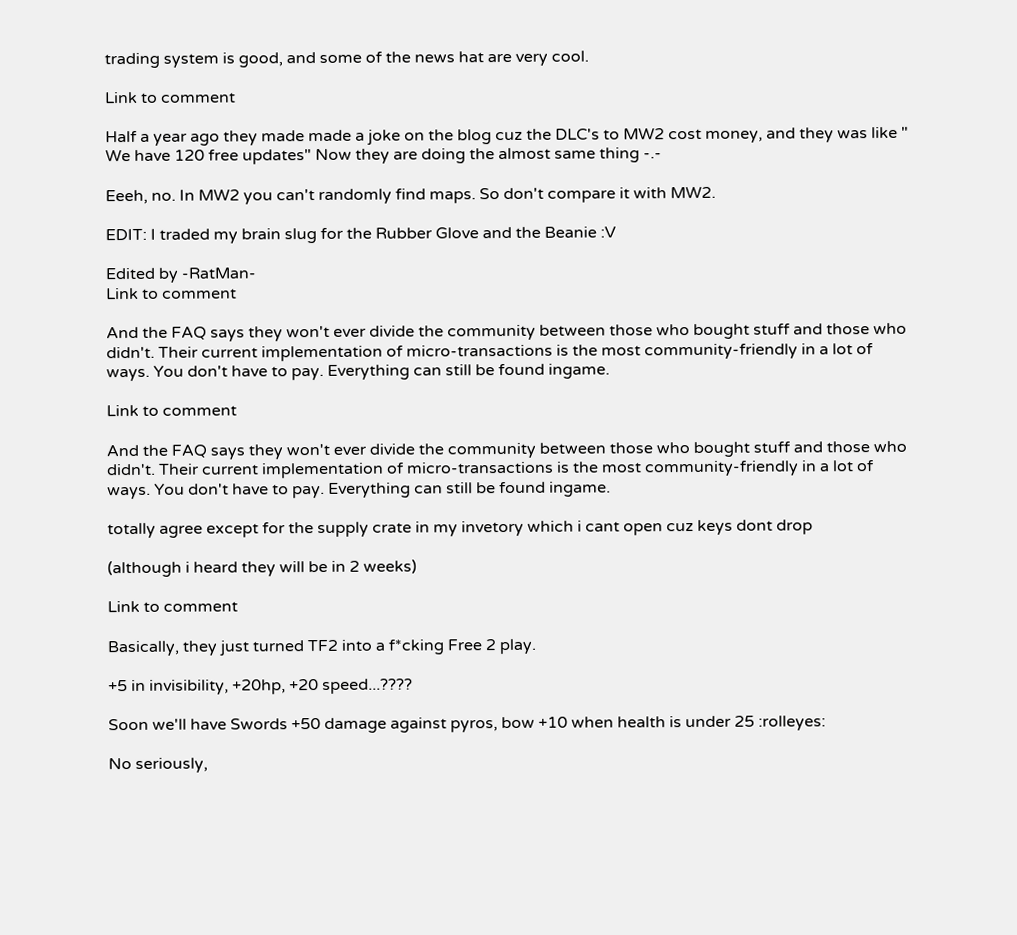trading system is good, and some of the news hat are very cool.

Link to comment

Half a year ago they made made a joke on the blog cuz the DLC's to MW2 cost money, and they was like " We have 120 free updates" Now they are doing the almost same thing -.-

Eeeh, no. In MW2 you can't randomly find maps. So don't compare it with MW2.

EDIT: I traded my brain slug for the Rubber Glove and the Beanie :V

Edited by -RatMan-
Link to comment

And the FAQ says they won't ever divide the community between those who bought stuff and those who didn't. Their current implementation of micro-transactions is the most community-friendly in a lot of ways. You don't have to pay. Everything can still be found ingame.

Link to comment

And the FAQ says they won't ever divide the community between those who bought stuff and those who didn't. Their current implementation of micro-transactions is the most community-friendly in a lot of ways. You don't have to pay. Everything can still be found ingame.

totally agree except for the supply crate in my invetory which i cant open cuz keys dont drop

(although i heard they will be in 2 weeks)

Link to comment

Basically, they just turned TF2 into a f*cking Free 2 play.

+5 in invisibility, +20hp, +20 speed...????

Soon we'll have Swords +50 damage against pyros, bow +10 when health is under 25 :rolleyes:

No seriously,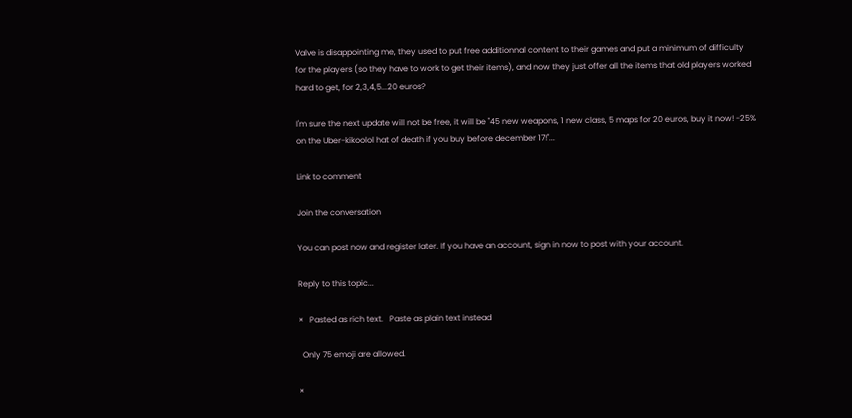Valve is disappointing me, they used to put free additionnal content to their games and put a minimum of difficulty for the players (so they have to work to get their items), and now they just offer all the items that old players worked hard to get, for 2,3,4,5...20 euros?

I'm sure the next update will not be free, it will be "45 new weapons, 1 new class, 5 maps for 20 euros, buy it now! -25% on the Uber-kikoolol hat of death if you buy before december 17!"...

Link to comment

Join the conversation

You can post now and register later. If you have an account, sign in now to post with your account.

Reply to this topic...

×   Pasted as rich text.   Paste as plain text instead

  Only 75 emoji are allowed.

×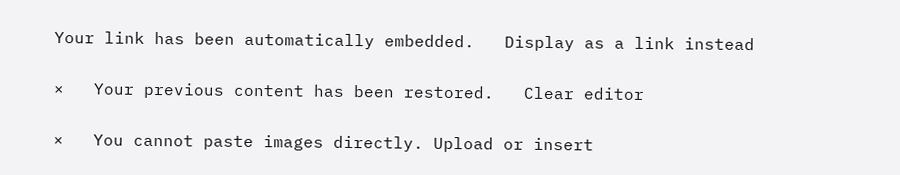Your link has been automatically embedded.   Display as a link instead

×   Your previous content has been restored.   Clear editor

×   You cannot paste images directly. Upload or insert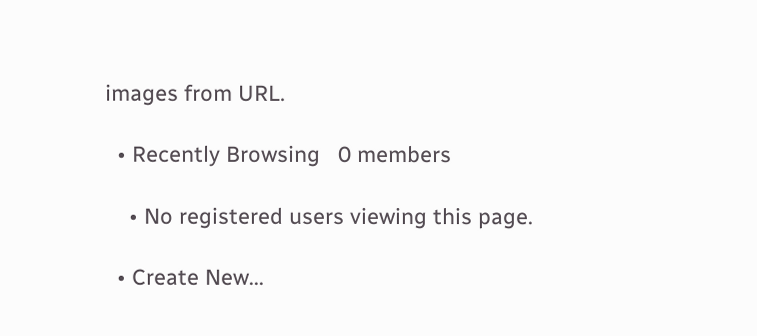images from URL.

  • Recently Browsing   0 members

    • No registered users viewing this page.

  • Create New...